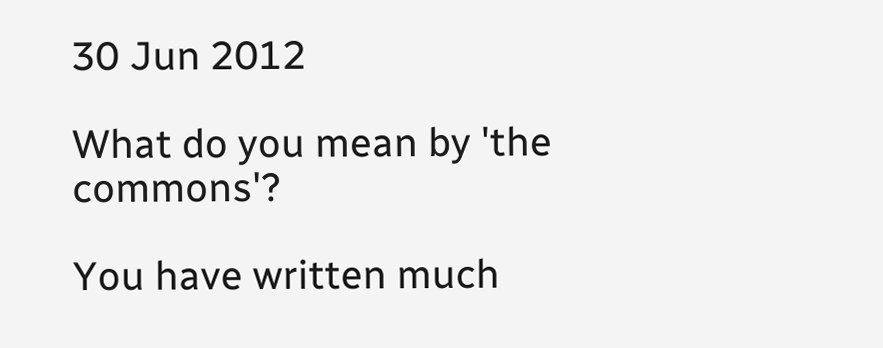30 Jun 2012

What do you mean by 'the commons'?

You have written much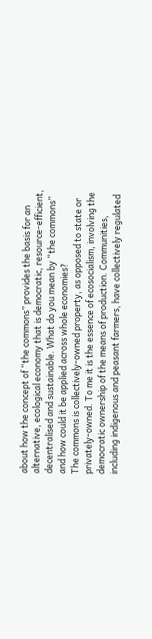about how the concept of “the commons” provides the basis for an alternative, ecological economy that is democratic, resource-efficient, decentralised and sustainable. What do you mean by “the commons” and how could it be applied across whole economies?
The commons is collectively-owned property, as opposed to state or privately-owned. To me it is the essence of ecosocialism, involving the democratic ownership of the means of production. Communities, including indigenous and peasant farmers, have collectively regulated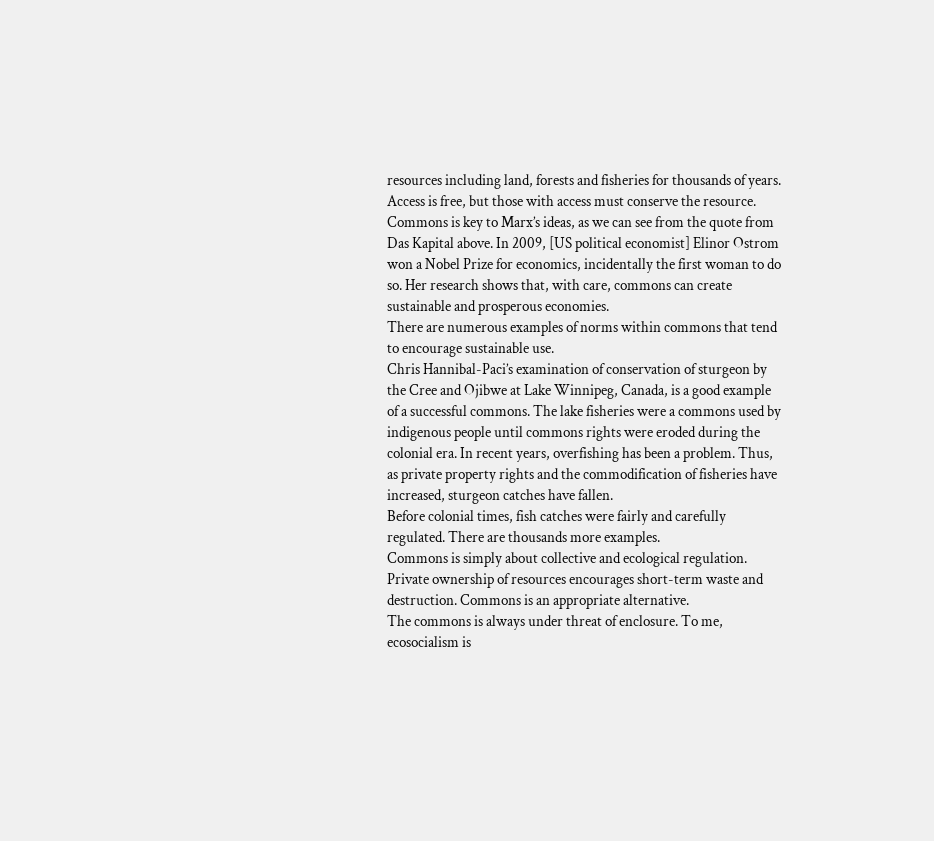resources including land, forests and fisheries for thousands of years.
Access is free, but those with access must conserve the resource. Commons is key to Marx’s ideas, as we can see from the quote from Das Kapital above. In 2009, [US political economist] Elinor Ostrom won a Nobel Prize for economics, incidentally the first woman to do so. Her research shows that, with care, commons can create sustainable and prosperous economies.
There are numerous examples of norms within commons that tend to encourage sustainable use.
Chris Hannibal-Paci’s examination of conservation of sturgeon by the Cree and Ojibwe at Lake Winnipeg, Canada, is a good example of a successful commons. The lake fisheries were a commons used by indigenous people until commons rights were eroded during the colonial era. In recent years, overfishing has been a problem. Thus, as private property rights and the commodification of fisheries have increased, sturgeon catches have fallen.
Before colonial times, fish catches were fairly and carefully regulated. There are thousands more examples.
Commons is simply about collective and ecological regulation. Private ownership of resources encourages short-term waste and destruction. Commons is an appropriate alternative.
The commons is always under threat of enclosure. To me, ecosocialism is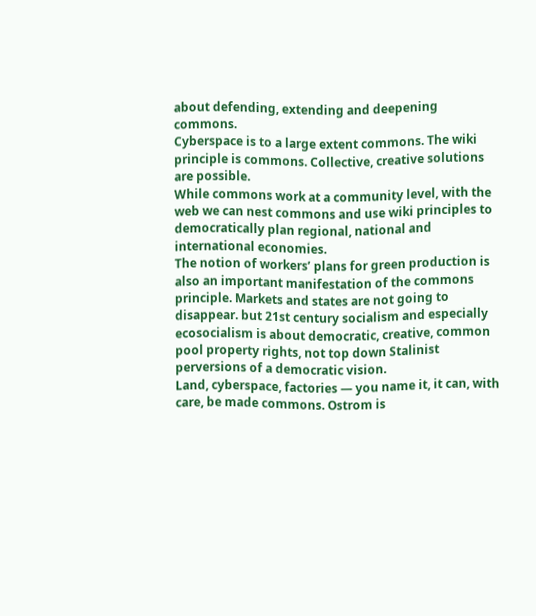about defending, extending and deepening commons.
Cyberspace is to a large extent commons. The wiki principle is commons. Collective, creative solutions are possible.
While commons work at a community level, with the web we can nest commons and use wiki principles to democratically plan regional, national and international economies.
The notion of workers’ plans for green production is also an important manifestation of the commons principle. Markets and states are not going to disappear. but 21st century socialism and especially ecosocialism is about democratic, creative, common pool property rights, not top down Stalinist perversions of a democratic vision.
Land, cyberspace, factories — you name it, it can, with care, be made commons. Ostrom is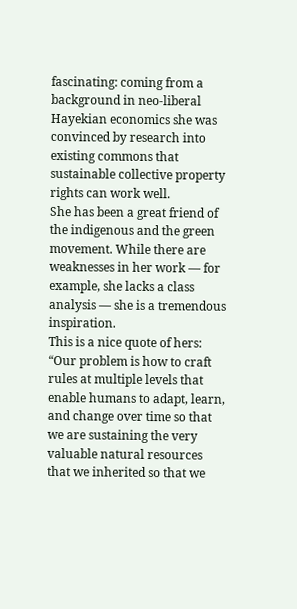fascinating: coming from a background in neo-liberal Hayekian economics she was convinced by research into existing commons that sustainable collective property rights can work well.
She has been a great friend of the indigenous and the green movement. While there are weaknesses in her work — for example, she lacks a class analysis — she is a tremendous inspiration.
This is a nice quote of hers:
“Our problem is how to craft rules at multiple levels that enable humans to adapt, learn, and change over time so that we are sustaining the very valuable natural resources that we inherited so that we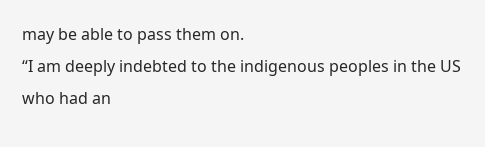may be able to pass them on.
“I am deeply indebted to the indigenous peoples in the US who had an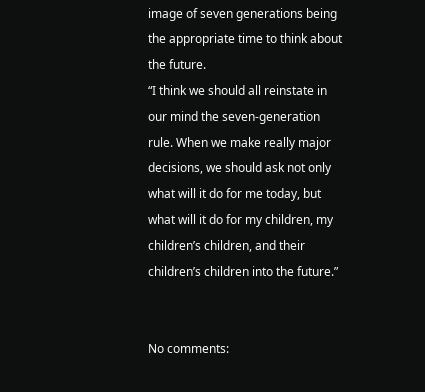image of seven generations being the appropriate time to think about the future.
“I think we should all reinstate in our mind the seven-generation rule. When we make really major decisions, we should ask not only what will it do for me today, but what will it do for my children, my children’s children, and their children’s children into the future.”


No comments: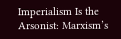Imperialism Is the Arsonist: Marxism’s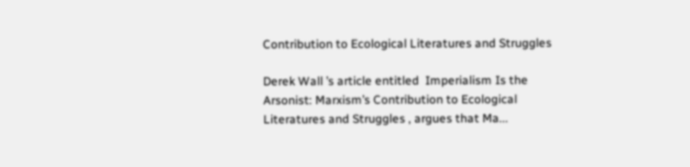Contribution to Ecological Literatures and Struggles

Derek Wall ’s article entitled  Imperialism Is the Arsonist: Marxism’s Contribution to Ecological Literatures and Struggles , argues that Ma...